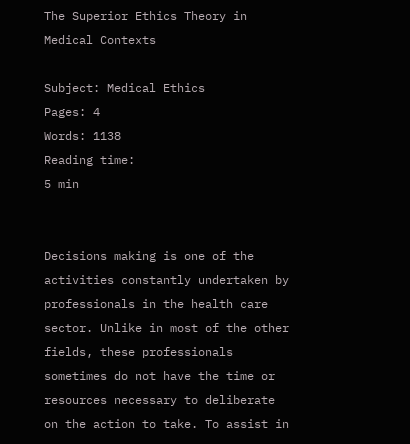The Superior Ethics Theory in Medical Contexts

Subject: Medical Ethics
Pages: 4
Words: 1138
Reading time:
5 min


Decisions making is one of the activities constantly undertaken by professionals in the health care sector. Unlike in most of the other fields, these professionals sometimes do not have the time or resources necessary to deliberate on the action to take. To assist in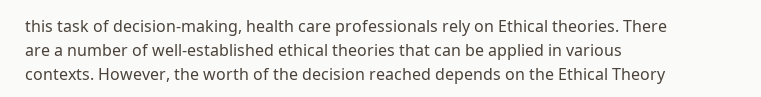this task of decision-making, health care professionals rely on Ethical theories. There are a number of well-established ethical theories that can be applied in various contexts. However, the worth of the decision reached depends on the Ethical Theory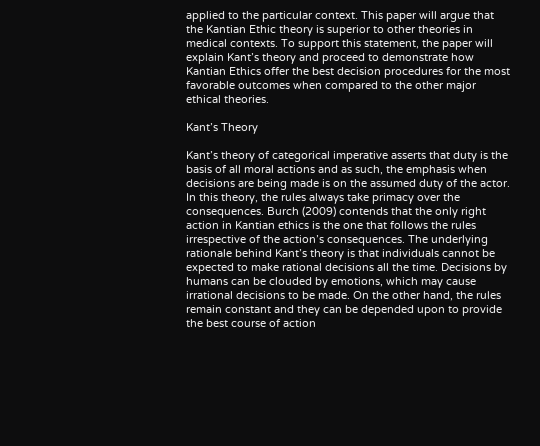applied to the particular context. This paper will argue that the Kantian Ethic theory is superior to other theories in medical contexts. To support this statement, the paper will explain Kant’s theory and proceed to demonstrate how Kantian Ethics offer the best decision procedures for the most favorable outcomes when compared to the other major ethical theories.

Kant’s Theory

Kant’s theory of categorical imperative asserts that duty is the basis of all moral actions and as such, the emphasis when decisions are being made is on the assumed duty of the actor. In this theory, the rules always take primacy over the consequences. Burch (2009) contends that the only right action in Kantian ethics is the one that follows the rules irrespective of the action’s consequences. The underlying rationale behind Kant’s theory is that individuals cannot be expected to make rational decisions all the time. Decisions by humans can be clouded by emotions, which may cause irrational decisions to be made. On the other hand, the rules remain constant and they can be depended upon to provide the best course of action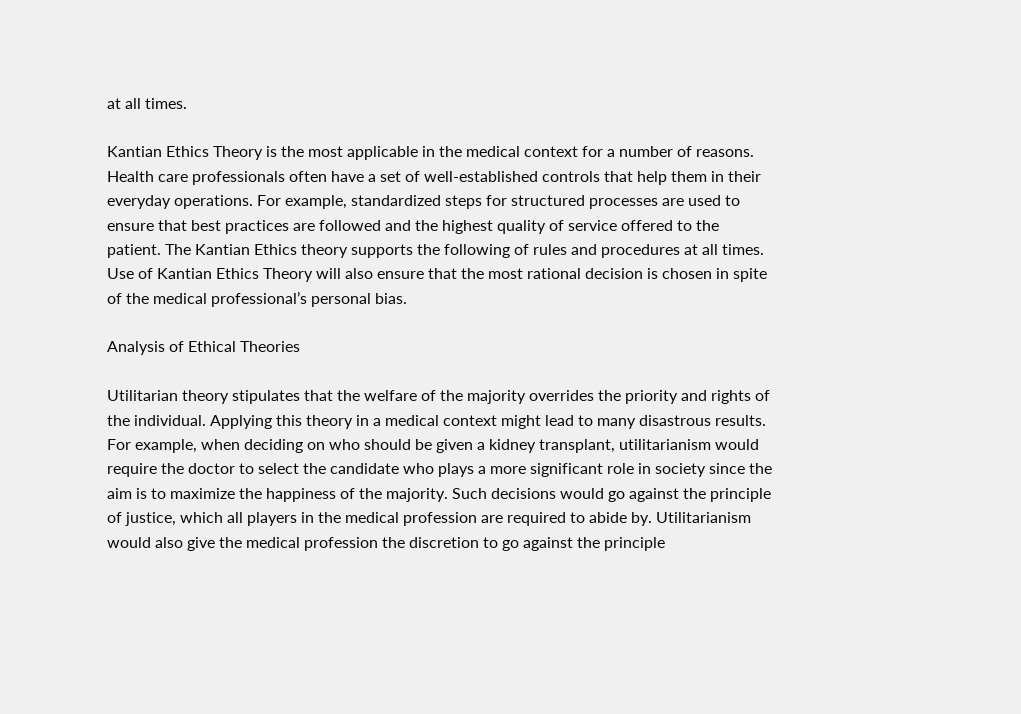at all times.

Kantian Ethics Theory is the most applicable in the medical context for a number of reasons. Health care professionals often have a set of well-established controls that help them in their everyday operations. For example, standardized steps for structured processes are used to ensure that best practices are followed and the highest quality of service offered to the patient. The Kantian Ethics theory supports the following of rules and procedures at all times. Use of Kantian Ethics Theory will also ensure that the most rational decision is chosen in spite of the medical professional’s personal bias.

Analysis of Ethical Theories

Utilitarian theory stipulates that the welfare of the majority overrides the priority and rights of the individual. Applying this theory in a medical context might lead to many disastrous results. For example, when deciding on who should be given a kidney transplant, utilitarianism would require the doctor to select the candidate who plays a more significant role in society since the aim is to maximize the happiness of the majority. Such decisions would go against the principle of justice, which all players in the medical profession are required to abide by. Utilitarianism would also give the medical profession the discretion to go against the principle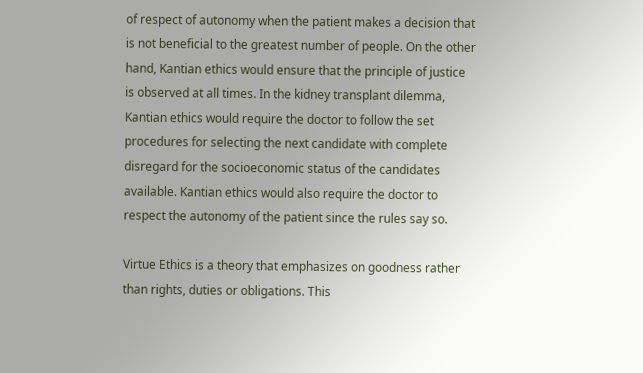of respect of autonomy when the patient makes a decision that is not beneficial to the greatest number of people. On the other hand, Kantian ethics would ensure that the principle of justice is observed at all times. In the kidney transplant dilemma, Kantian ethics would require the doctor to follow the set procedures for selecting the next candidate with complete disregard for the socioeconomic status of the candidates available. Kantian ethics would also require the doctor to respect the autonomy of the patient since the rules say so.

Virtue Ethics is a theory that emphasizes on goodness rather than rights, duties or obligations. This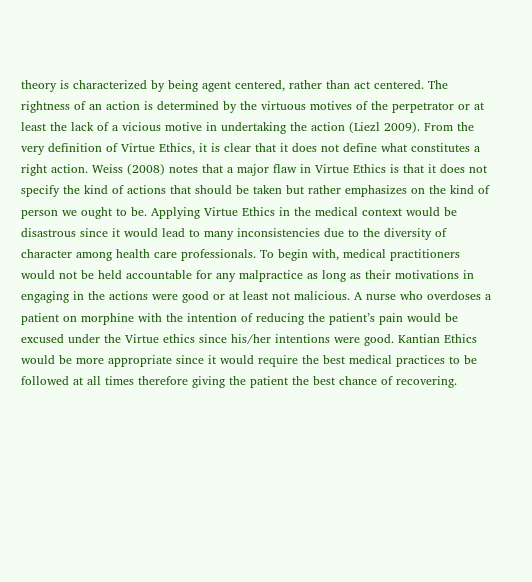theory is characterized by being agent centered, rather than act centered. The rightness of an action is determined by the virtuous motives of the perpetrator or at least the lack of a vicious motive in undertaking the action (Liezl 2009). From the very definition of Virtue Ethics, it is clear that it does not define what constitutes a right action. Weiss (2008) notes that a major flaw in Virtue Ethics is that it does not specify the kind of actions that should be taken but rather emphasizes on the kind of person we ought to be. Applying Virtue Ethics in the medical context would be disastrous since it would lead to many inconsistencies due to the diversity of character among health care professionals. To begin with, medical practitioners would not be held accountable for any malpractice as long as their motivations in engaging in the actions were good or at least not malicious. A nurse who overdoses a patient on morphine with the intention of reducing the patient’s pain would be excused under the Virtue ethics since his/her intentions were good. Kantian Ethics would be more appropriate since it would require the best medical practices to be followed at all times therefore giving the patient the best chance of recovering.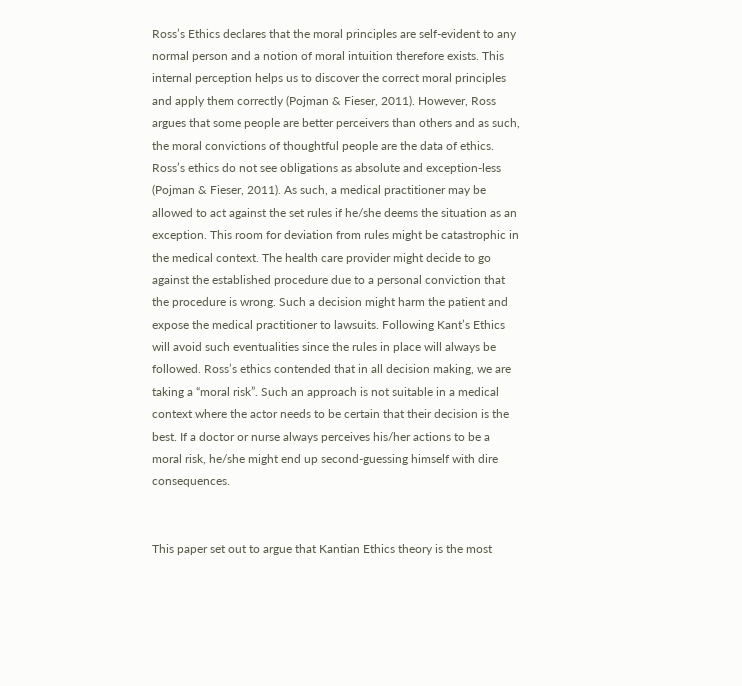Ross’s Ethics declares that the moral principles are self-evident to any normal person and a notion of moral intuition therefore exists. This internal perception helps us to discover the correct moral principles and apply them correctly (Pojman & Fieser, 2011). However, Ross argues that some people are better perceivers than others and as such, the moral convictions of thoughtful people are the data of ethics. Ross’s ethics do not see obligations as absolute and exception-less (Pojman & Fieser, 2011). As such, a medical practitioner may be allowed to act against the set rules if he/she deems the situation as an exception. This room for deviation from rules might be catastrophic in the medical context. The health care provider might decide to go against the established procedure due to a personal conviction that the procedure is wrong. Such a decision might harm the patient and expose the medical practitioner to lawsuits. Following Kant’s Ethics will avoid such eventualities since the rules in place will always be followed. Ross’s ethics contended that in all decision making, we are taking a “moral risk”. Such an approach is not suitable in a medical context where the actor needs to be certain that their decision is the best. If a doctor or nurse always perceives his/her actions to be a moral risk, he/she might end up second-guessing himself with dire consequences.


This paper set out to argue that Kantian Ethics theory is the most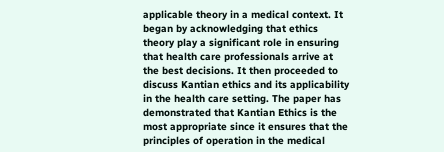applicable theory in a medical context. It began by acknowledging that ethics theory play a significant role in ensuring that health care professionals arrive at the best decisions. It then proceeded to discuss Kantian ethics and its applicability in the health care setting. The paper has demonstrated that Kantian Ethics is the most appropriate since it ensures that the principles of operation in the medical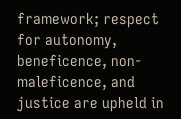framework; respect for autonomy, beneficence, non-maleficence, and justice are upheld in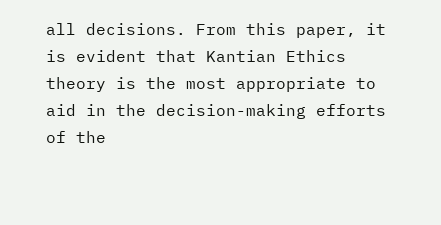all decisions. From this paper, it is evident that Kantian Ethics theory is the most appropriate to aid in the decision-making efforts of the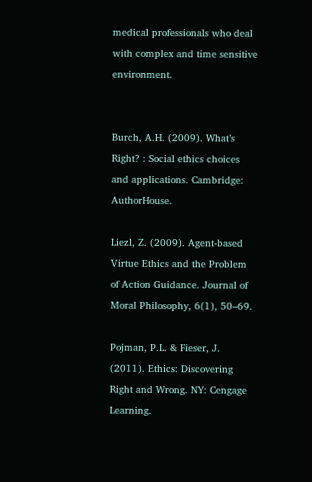medical professionals who deal with complex and time sensitive environment.


Burch, A.H. (2009). What’s Right? : Social ethics choices and applications. Cambridge: AuthorHouse.

Liezl, Z. (2009). Agent-based Virtue Ethics and the Problem of Action Guidance. Journal of Moral Philosophy, 6(1), 50–69.

Pojman, P.L. & Fieser, J. (2011). Ethics: Discovering Right and Wrong. NY: Cengage Learning.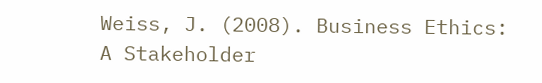Weiss, J. (2008). Business Ethics: A Stakeholder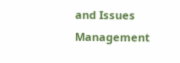and Issues Management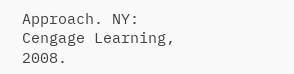Approach. NY: Cengage Learning, 2008.